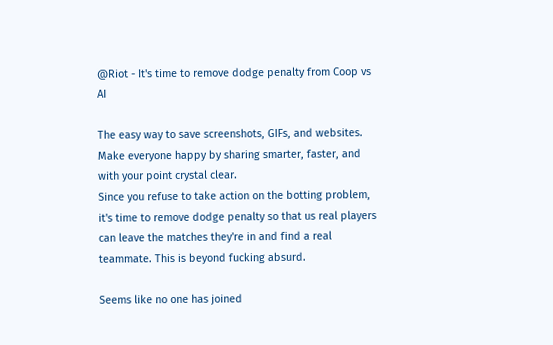@Riot - It's time to remove dodge penalty from Coop vs AI

The easy way to save screenshots, GIFs, and websites. Make everyone happy by sharing smarter, faster, and with your point crystal clear.
Since you refuse to take action on the botting problem, it's time to remove dodge penalty so that us real players can leave the matches they're in and find a real teammate. This is beyond fucking absurd.

Seems like no one has joined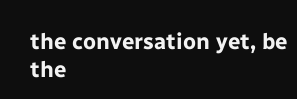the conversation yet, be the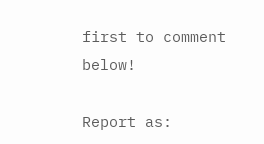first to comment below!

Report as: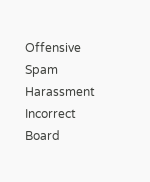Offensive Spam Harassment Incorrect Board